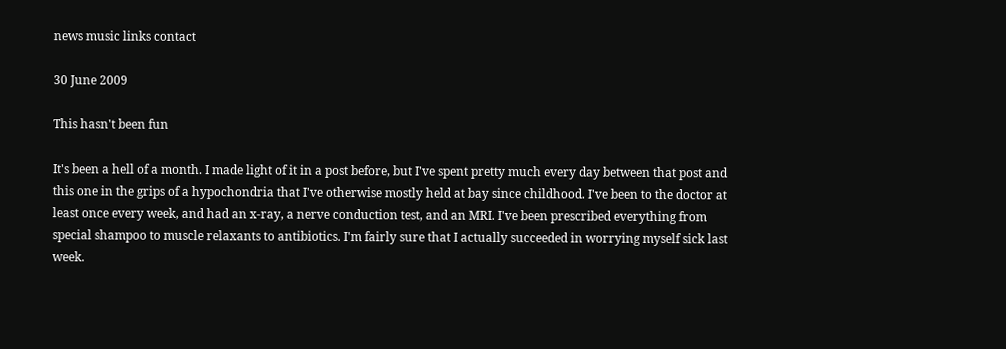news music links contact

30 June 2009

This hasn't been fun

It's been a hell of a month. I made light of it in a post before, but I've spent pretty much every day between that post and this one in the grips of a hypochondria that I've otherwise mostly held at bay since childhood. I've been to the doctor at least once every week, and had an x-ray, a nerve conduction test, and an MRI. I've been prescribed everything from special shampoo to muscle relaxants to antibiotics. I'm fairly sure that I actually succeeded in worrying myself sick last week.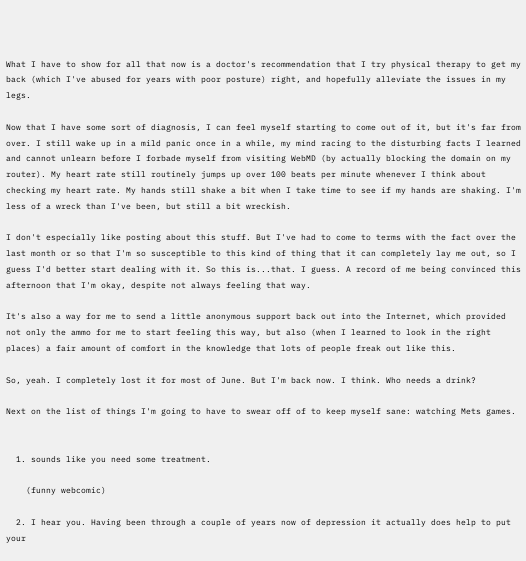What I have to show for all that now is a doctor's recommendation that I try physical therapy to get my back (which I've abused for years with poor posture) right, and hopefully alleviate the issues in my legs.

Now that I have some sort of diagnosis, I can feel myself starting to come out of it, but it's far from over. I still wake up in a mild panic once in a while, my mind racing to the disturbing facts I learned and cannot unlearn before I forbade myself from visiting WebMD (by actually blocking the domain on my router). My heart rate still routinely jumps up over 100 beats per minute whenever I think about checking my heart rate. My hands still shake a bit when I take time to see if my hands are shaking. I'm less of a wreck than I've been, but still a bit wreckish.

I don't especially like posting about this stuff. But I've had to come to terms with the fact over the last month or so that I'm so susceptible to this kind of thing that it can completely lay me out, so I guess I'd better start dealing with it. So this is...that. I guess. A record of me being convinced this afternoon that I'm okay, despite not always feeling that way.

It's also a way for me to send a little anonymous support back out into the Internet, which provided not only the ammo for me to start feeling this way, but also (when I learned to look in the right places) a fair amount of comfort in the knowledge that lots of people freak out like this.

So, yeah. I completely lost it for most of June. But I'm back now. I think. Who needs a drink?

Next on the list of things I'm going to have to swear off of to keep myself sane: watching Mets games.


  1. sounds like you need some treatment.

    (funny webcomic)

  2. I hear you. Having been through a couple of years now of depression it actually does help to put your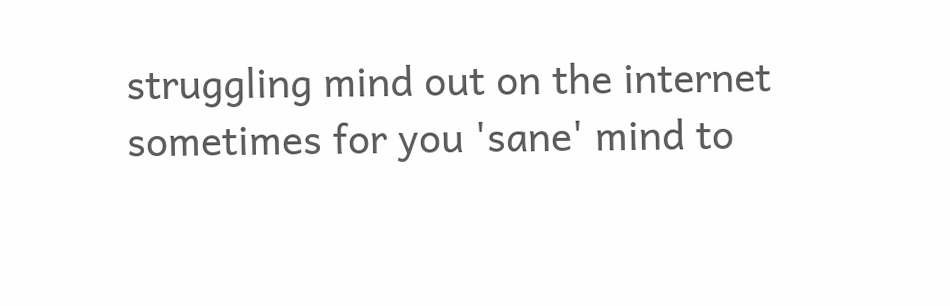struggling mind out on the internet sometimes for you 'sane' mind to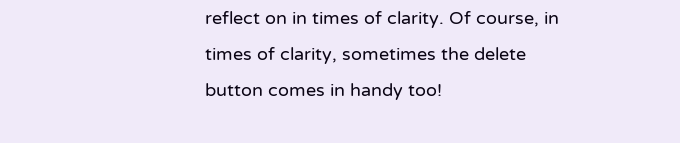reflect on in times of clarity. Of course, in times of clarity, sometimes the delete button comes in handy too!